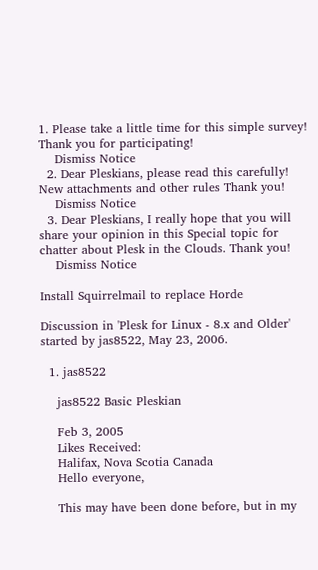1. Please take a little time for this simple survey! Thank you for participating!
    Dismiss Notice
  2. Dear Pleskians, please read this carefully! New attachments and other rules Thank you!
    Dismiss Notice
  3. Dear Pleskians, I really hope that you will share your opinion in this Special topic for chatter about Plesk in the Clouds. Thank you!
    Dismiss Notice

Install Squirrelmail to replace Horde

Discussion in 'Plesk for Linux - 8.x and Older' started by jas8522, May 23, 2006.

  1. jas8522

    jas8522 Basic Pleskian

    Feb 3, 2005
    Likes Received:
    Halifax, Nova Scotia Canada
    Hello everyone,

    This may have been done before, but in my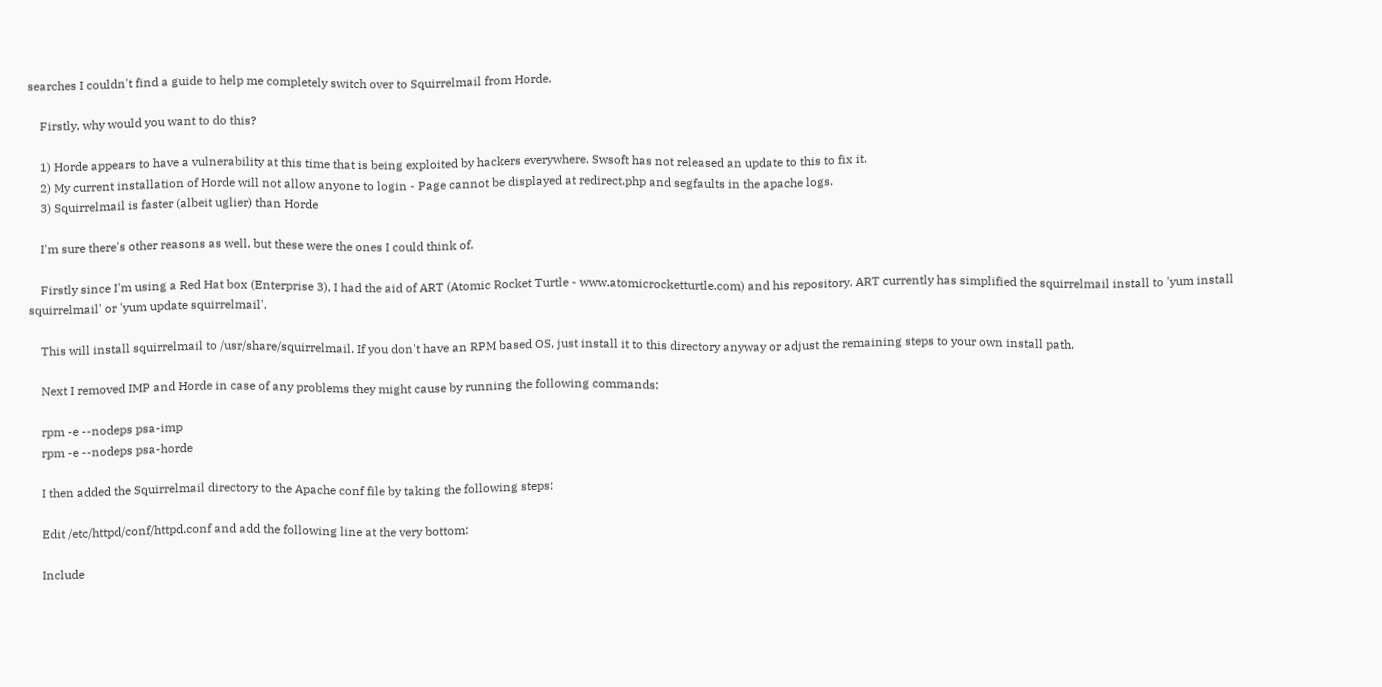searches I couldn't find a guide to help me completely switch over to Squirrelmail from Horde.

    Firstly, why would you want to do this?

    1) Horde appears to have a vulnerability at this time that is being exploited by hackers everywhere. Swsoft has not released an update to this to fix it.
    2) My current installation of Horde will not allow anyone to login - Page cannot be displayed at redirect.php and segfaults in the apache logs.
    3) Squirrelmail is faster (albeit uglier) than Horde

    I'm sure there's other reasons as well, but these were the ones I could think of.

    Firstly since I'm using a Red Hat box (Enterprise 3), I had the aid of ART (Atomic Rocket Turtle - www.atomicrocketturtle.com) and his repository. ART currently has simplified the squirrelmail install to 'yum install squirrelmail' or 'yum update squirrelmail'.

    This will install squirrelmail to /usr/share/squirrelmail. If you don't have an RPM based OS, just install it to this directory anyway or adjust the remaining steps to your own install path.

    Next I removed IMP and Horde in case of any problems they might cause by running the following commands:

    rpm -e --nodeps psa-imp
    rpm -e --nodeps psa-horde

    I then added the Squirrelmail directory to the Apache conf file by taking the following steps:

    Edit /etc/httpd/conf/httpd.conf and add the following line at the very bottom:

    Include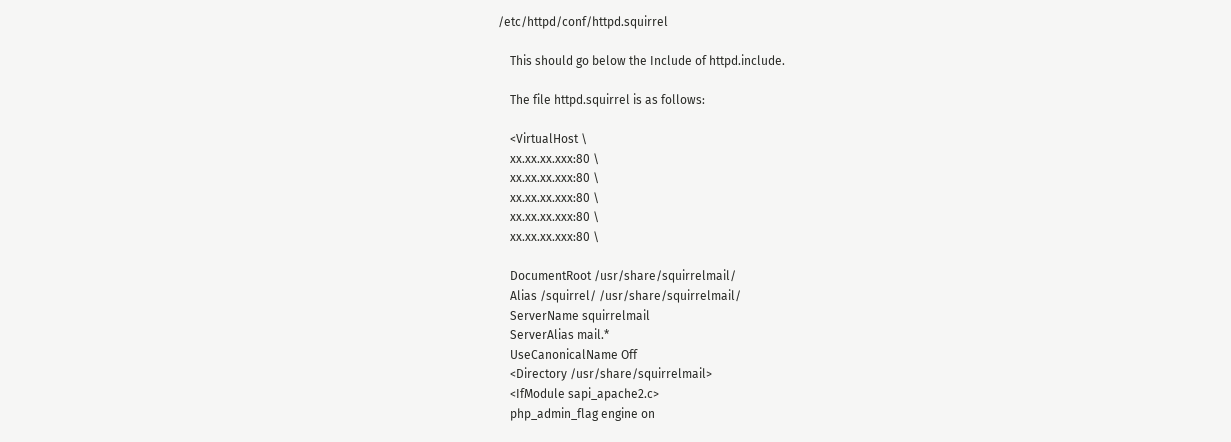/etc/httpd/conf/httpd.squirrel

    This should go below the Include of httpd.include.

    The file httpd.squirrel is as follows:

    <VirtualHost \
    xx.xx.xx.xxx:80 \
    xx.xx.xx.xxx:80 \
    xx.xx.xx.xxx:80 \
    xx.xx.xx.xxx:80 \
    xx.xx.xx.xxx:80 \

    DocumentRoot /usr/share/squirrelmail/
    Alias /squirrel/ /usr/share/squirrelmail/
    ServerName squirrelmail
    ServerAlias mail.*
    UseCanonicalName Off
    <Directory /usr/share/squirrelmail>
    <IfModule sapi_apache2.c>
    php_admin_flag engine on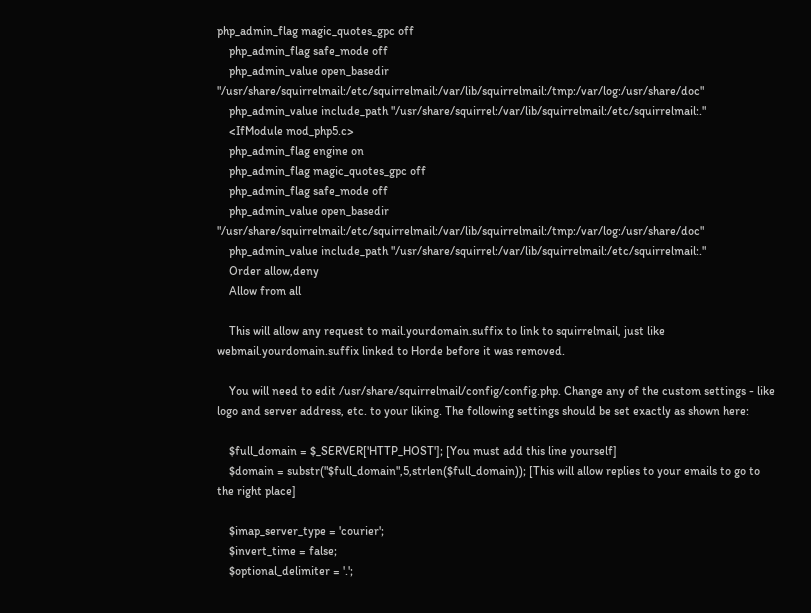php_admin_flag magic_quotes_gpc off
    php_admin_flag safe_mode off
    php_admin_value open_basedir "/usr/share/squirrelmail:/etc/squirrelmail:/var/lib/squirrelmail:/tmp:/var/log:/usr/share/doc"
    php_admin_value include_path "/usr/share/squirrel:/var/lib/squirrelmail:/etc/squirrelmail:."
    <IfModule mod_php5.c>
    php_admin_flag engine on
    php_admin_flag magic_quotes_gpc off
    php_admin_flag safe_mode off
    php_admin_value open_basedir "/usr/share/squirrelmail:/etc/squirrelmail:/var/lib/squirrelmail:/tmp:/var/log:/usr/share/doc"
    php_admin_value include_path "/usr/share/squirrel:/var/lib/squirrelmail:/etc/squirrelmail:."
    Order allow,deny
    Allow from all

    This will allow any request to mail.yourdomain.suffix to link to squirrelmail, just like webmail.yourdomain.suffix linked to Horde before it was removed.

    You will need to edit /usr/share/squirrelmail/config/config.php. Change any of the custom settings - like logo and server address, etc. to your liking. The following settings should be set exactly as shown here:

    $full_domain = $_SERVER['HTTP_HOST']; [You must add this line yourself]
    $domain = substr("$full_domain",5,strlen($full_domain)); [This will allow replies to your emails to go to the right place]

    $imap_server_type = 'courier';
    $invert_time = false;
    $optional_delimiter = '.';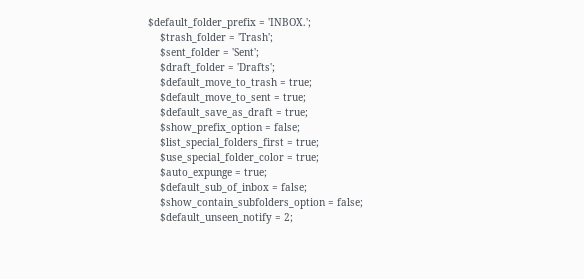$default_folder_prefix = 'INBOX.';
    $trash_folder = 'Trash';
    $sent_folder = 'Sent';
    $draft_folder = 'Drafts';
    $default_move_to_trash = true;
    $default_move_to_sent = true;
    $default_save_as_draft = true;
    $show_prefix_option = false;
    $list_special_folders_first = true;
    $use_special_folder_color = true;
    $auto_expunge = true;
    $default_sub_of_inbox = false;
    $show_contain_subfolders_option = false;
    $default_unseen_notify = 2;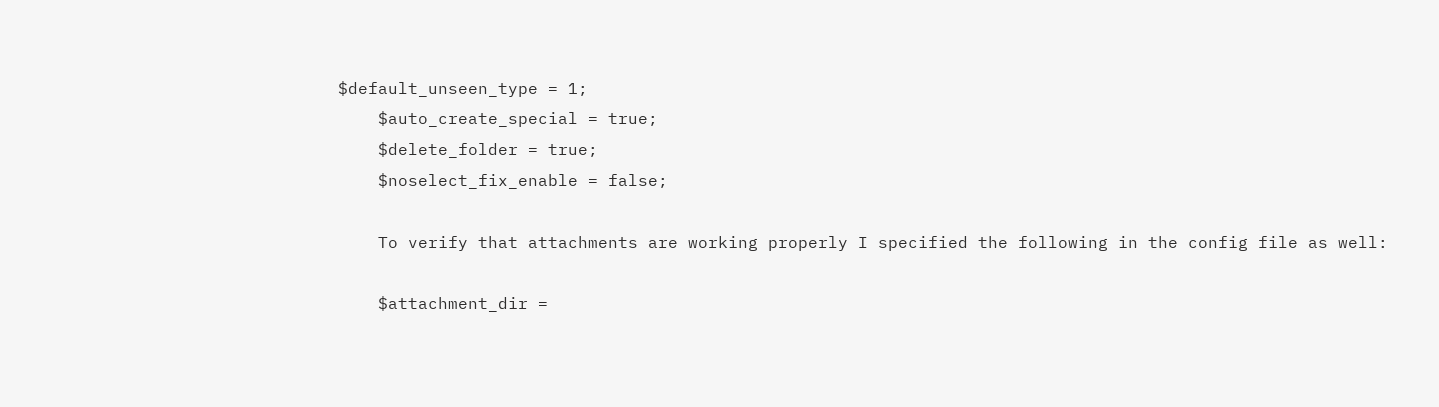$default_unseen_type = 1;
    $auto_create_special = true;
    $delete_folder = true;
    $noselect_fix_enable = false;

    To verify that attachments are working properly I specified the following in the config file as well:

    $attachment_dir =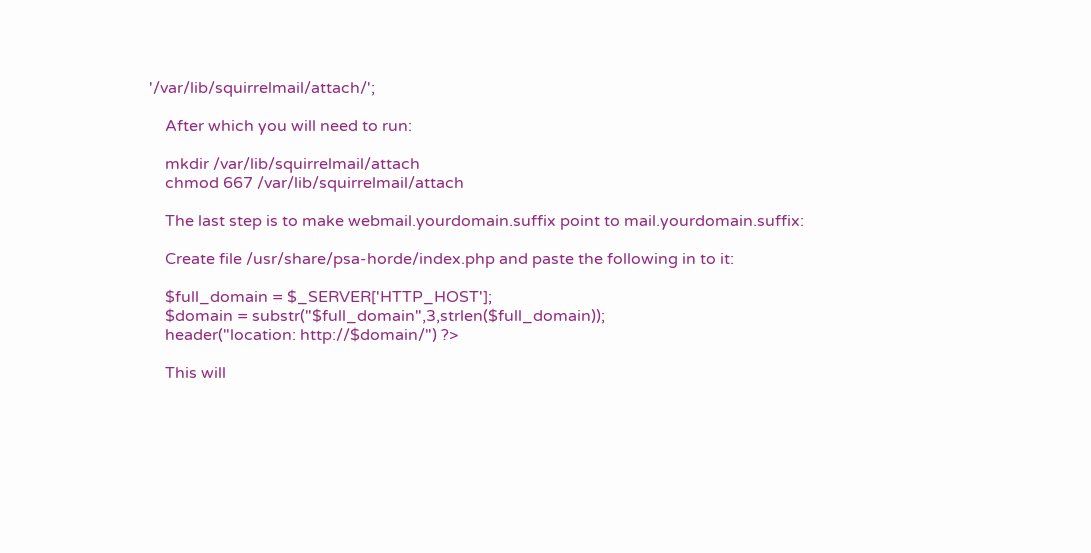'/var/lib/squirrelmail/attach/';

    After which you will need to run:

    mkdir /var/lib/squirrelmail/attach
    chmod 667 /var/lib/squirrelmail/attach

    The last step is to make webmail.yourdomain.suffix point to mail.yourdomain.suffix:

    Create file /usr/share/psa-horde/index.php and paste the following in to it:

    $full_domain = $_SERVER['HTTP_HOST'];
    $domain = substr("$full_domain",3,strlen($full_domain));
    header("location: http://$domain/") ?>

    This will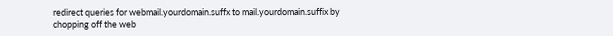redirect queries for webmail.yourdomain.suffx to mail.yourdomain.suffix by chopping off the web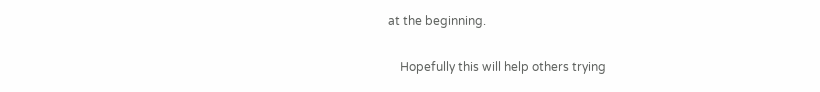at the beginning.

    Hopefully this will help others trying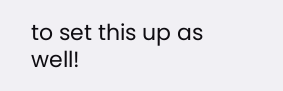to set this up as well!